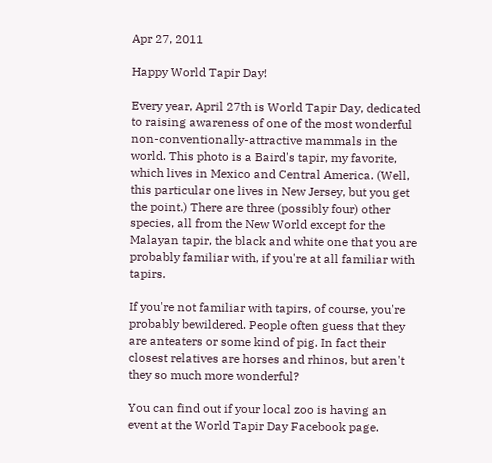Apr 27, 2011

Happy World Tapir Day!

Every year, April 27th is World Tapir Day, dedicated to raising awareness of one of the most wonderful non-conventionally-attractive mammals in the world. This photo is a Baird's tapir, my favorite, which lives in Mexico and Central America. (Well, this particular one lives in New Jersey, but you get the point.) There are three (possibly four) other species, all from the New World except for the Malayan tapir, the black and white one that you are probably familiar with, if you're at all familiar with tapirs.

If you're not familiar with tapirs, of course, you're probably bewildered. People often guess that they are anteaters or some kind of pig. In fact their closest relatives are horses and rhinos, but aren't they so much more wonderful?

You can find out if your local zoo is having an event at the World Tapir Day Facebook page.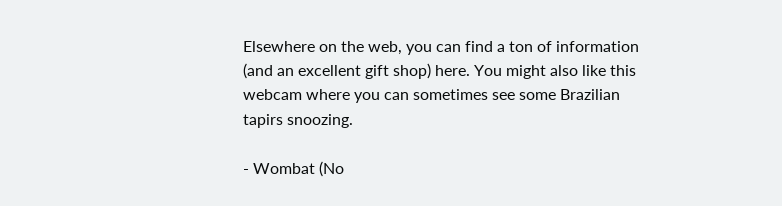Elsewhere on the web, you can find a ton of information (and an excellent gift shop) here. You might also like this webcam where you can sometimes see some Brazilian tapirs snoozing.

- Wombat (No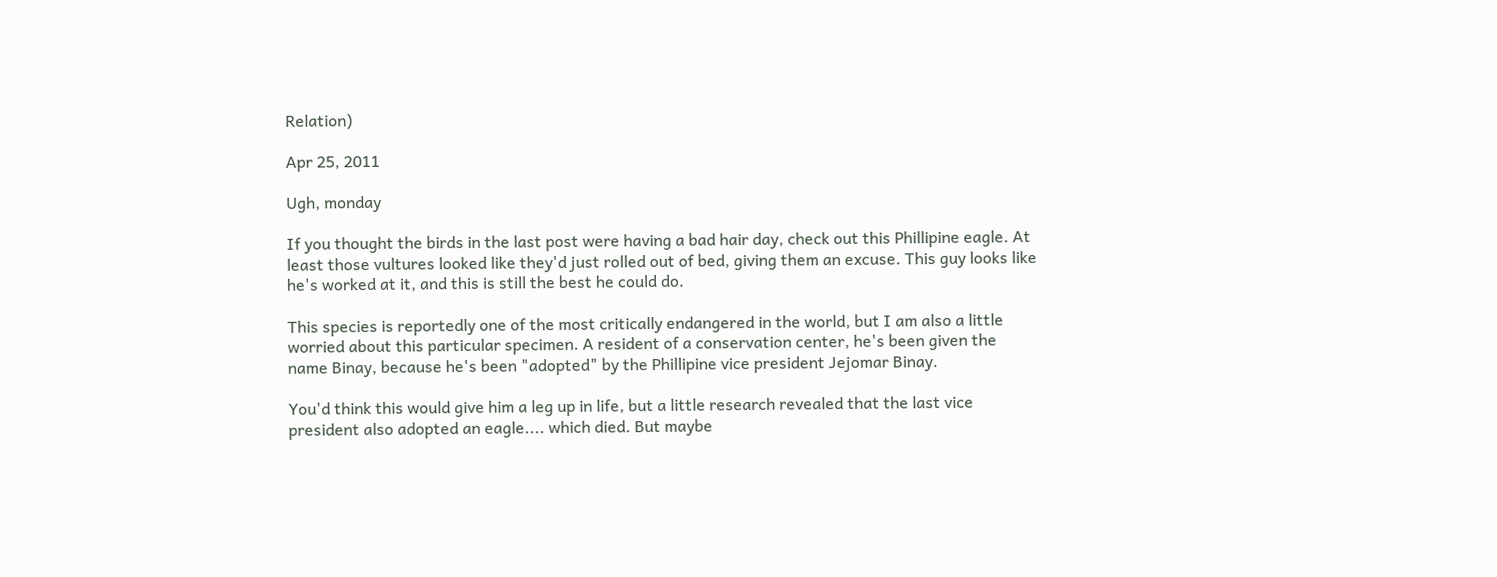Relation)

Apr 25, 2011

Ugh, monday

If you thought the birds in the last post were having a bad hair day, check out this Phillipine eagle. At least those vultures looked like they'd just rolled out of bed, giving them an excuse. This guy looks like he's worked at it, and this is still the best he could do.

This species is reportedly one of the most critically endangered in the world, but I am also a little worried about this particular specimen. A resident of a conservation center, he's been given the name Binay, because he's been "adopted" by the Phillipine vice president Jejomar Binay.

You'd think this would give him a leg up in life, but a little research revealed that the last vice president also adopted an eagle.... which died. But maybe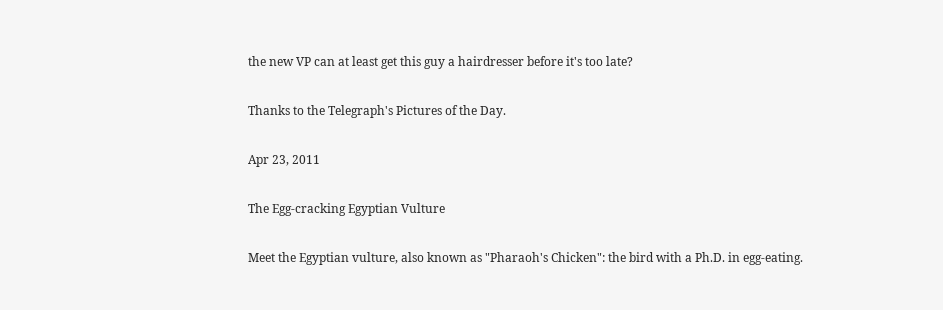the new VP can at least get this guy a hairdresser before it's too late?

Thanks to the Telegraph's Pictures of the Day.

Apr 23, 2011

The Egg-cracking Egyptian Vulture

Meet the Egyptian vulture, also known as "Pharaoh's Chicken": the bird with a Ph.D. in egg-eating.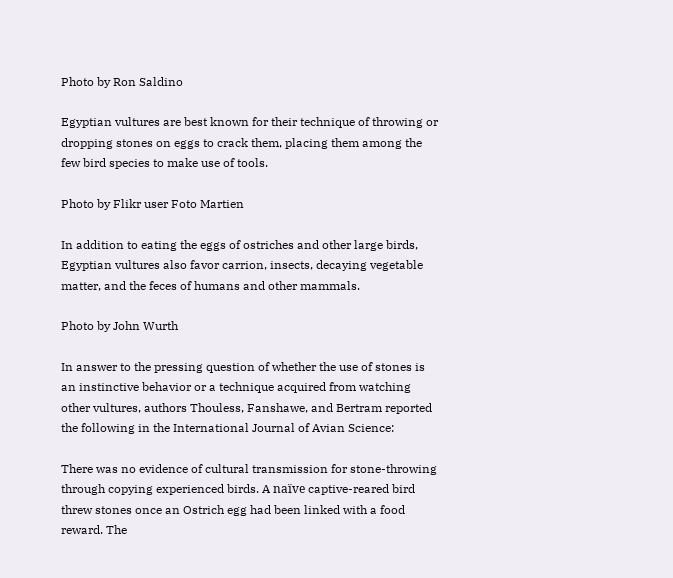Photo by Ron Saldino

Egyptian vultures are best known for their technique of throwing or dropping stones on eggs to crack them, placing them among the few bird species to make use of tools.

Photo by Flikr user Foto Martien

In addition to eating the eggs of ostriches and other large birds, Egyptian vultures also favor carrion, insects, decaying vegetable matter, and the feces of humans and other mammals.

Photo by John Wurth

In answer to the pressing question of whether the use of stones is an instinctive behavior or a technique acquired from watching other vultures, authors Thouless, Fanshawe, and Bertram reported the following in the International Journal of Avian Science:

There was no evidence of cultural transmission for stone-throwing through copying experienced birds. A naïve captive-reared bird threw stones once an Ostrich egg had been linked with a food reward. The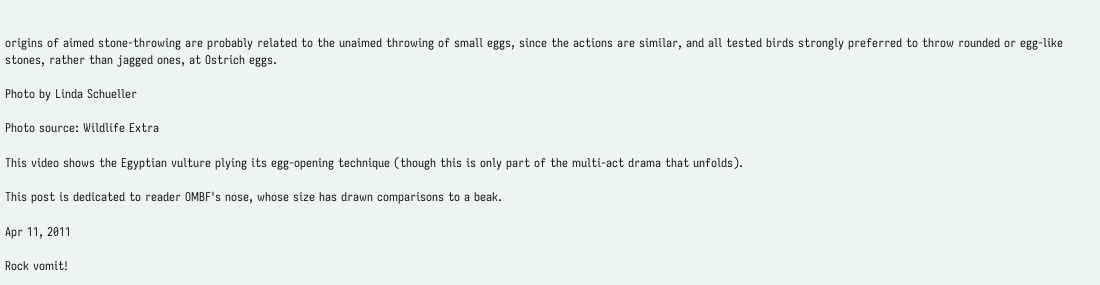origins of aimed stone-throwing are probably related to the unaimed throwing of small eggs, since the actions are similar, and all tested birds strongly preferred to throw rounded or egg-like stones, rather than jagged ones, at Ostrich eggs.

Photo by Linda Schueller

Photo source: Wildlife Extra

This video shows the Egyptian vulture plying its egg-opening technique (though this is only part of the multi-act drama that unfolds).

This post is dedicated to reader OMBF's nose, whose size has drawn comparisons to a beak.

Apr 11, 2011

Rock vomit!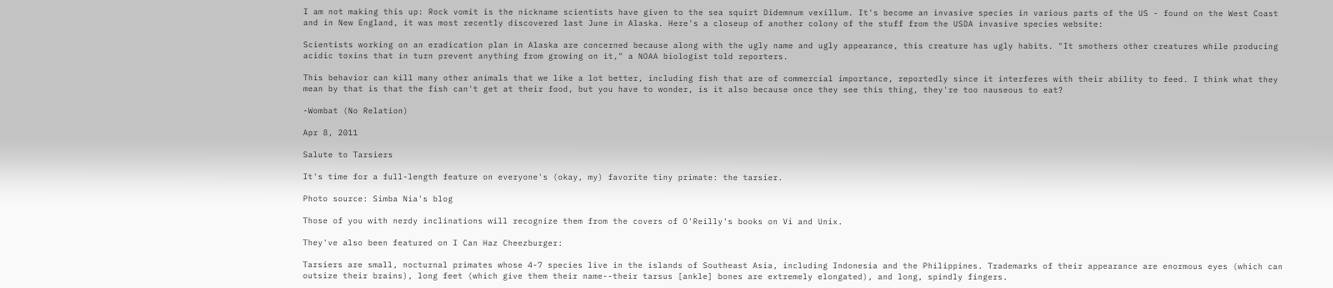I am not making this up: Rock vomit is the nickname scientists have given to the sea squirt Didemnum vexillum. It's become an invasive species in various parts of the US - found on the West Coast and in New England, it was most recently discovered last June in Alaska. Here's a closeup of another colony of the stuff from the USDA invasive species website:

Scientists working on an eradication plan in Alaska are concerned because along with the ugly name and ugly appearance, this creature has ugly habits. "It smothers other creatures while producing acidic toxins that in turn prevent anything from growing on it," a NOAA biologist told reporters.

This behavior can kill many other animals that we like a lot better, including fish that are of commercial importance, reportedly since it interferes with their ability to feed. I think what they mean by that is that the fish can't get at their food, but you have to wonder, is it also because once they see this thing, they're too nauseous to eat?

-Wombat (No Relation)

Apr 8, 2011

Salute to Tarsiers

It's time for a full-length feature on everyone's (okay, my) favorite tiny primate: the tarsier.

Photo source: Simba Nia's blog

Those of you with nerdy inclinations will recognize them from the covers of O'Reilly's books on Vi and Unix.

They've also been featured on I Can Haz Cheezburger:

Tarsiers are small, nocturnal primates whose 4-7 species live in the islands of Southeast Asia, including Indonesia and the Philippines. Trademarks of their appearance are enormous eyes (which can outsize their brains), long feet (which give them their name--their tarsus [ankle] bones are extremely elongated), and long, spindly fingers.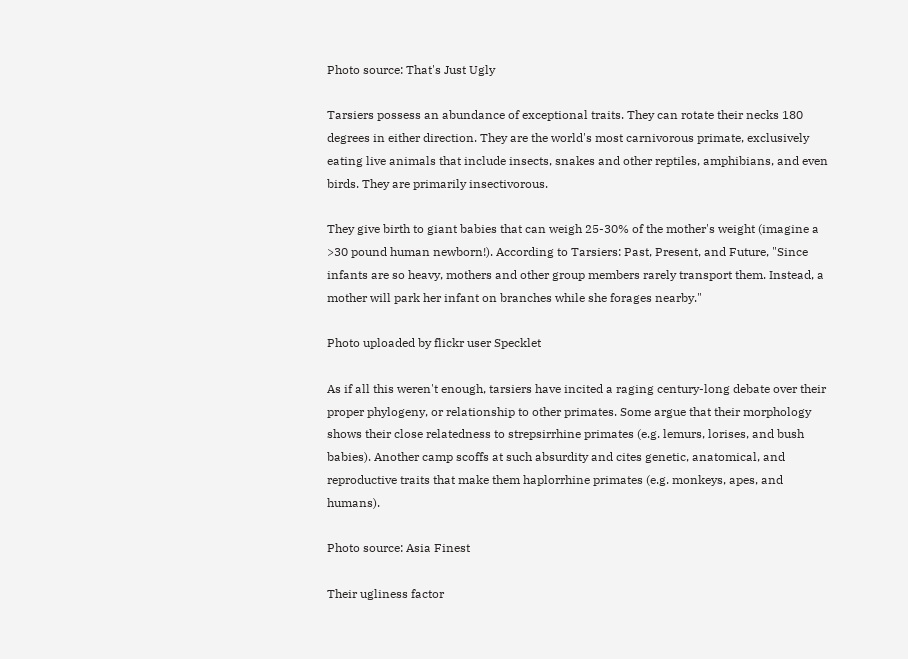Photo source: That's Just Ugly

Tarsiers possess an abundance of exceptional traits. They can rotate their necks 180 degrees in either direction. They are the world's most carnivorous primate, exclusively eating live animals that include insects, snakes and other reptiles, amphibians, and even birds. They are primarily insectivorous.

They give birth to giant babies that can weigh 25-30% of the mother's weight (imagine a >30 pound human newborn!). According to Tarsiers: Past, Present, and Future, "Since infants are so heavy, mothers and other group members rarely transport them. Instead, a mother will park her infant on branches while she forages nearby."

Photo uploaded by flickr user Specklet

As if all this weren't enough, tarsiers have incited a raging century-long debate over their proper phylogeny, or relationship to other primates. Some argue that their morphology shows their close relatedness to strepsirrhine primates (e.g. lemurs, lorises, and bush babies). Another camp scoffs at such absurdity and cites genetic, anatomical, and reproductive traits that make them haplorrhine primates (e.g. monkeys, apes, and humans).

Photo source: Asia Finest

Their ugliness factor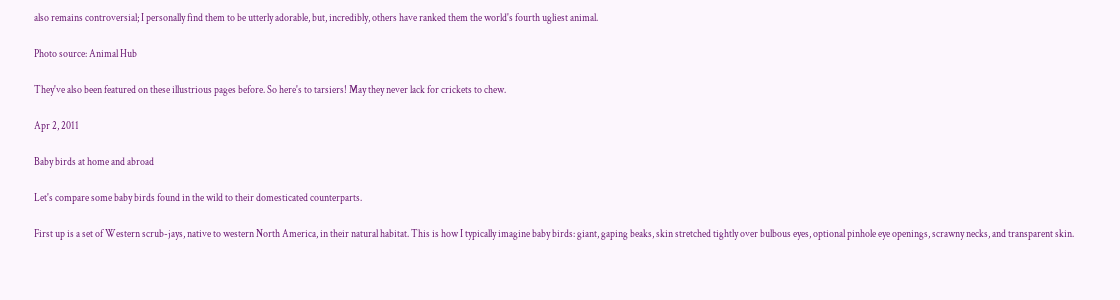also remains controversial; I personally find them to be utterly adorable, but, incredibly, others have ranked them the world's fourth ugliest animal.

Photo source: Animal Hub

They've also been featured on these illustrious pages before. So here's to tarsiers! May they never lack for crickets to chew.

Apr 2, 2011

Baby birds at home and abroad

Let's compare some baby birds found in the wild to their domesticated counterparts.

First up is a set of Western scrub-jays, native to western North America, in their natural habitat. This is how I typically imagine baby birds: giant, gaping beaks, skin stretched tightly over bulbous eyes, optional pinhole eye openings, scrawny necks, and transparent skin.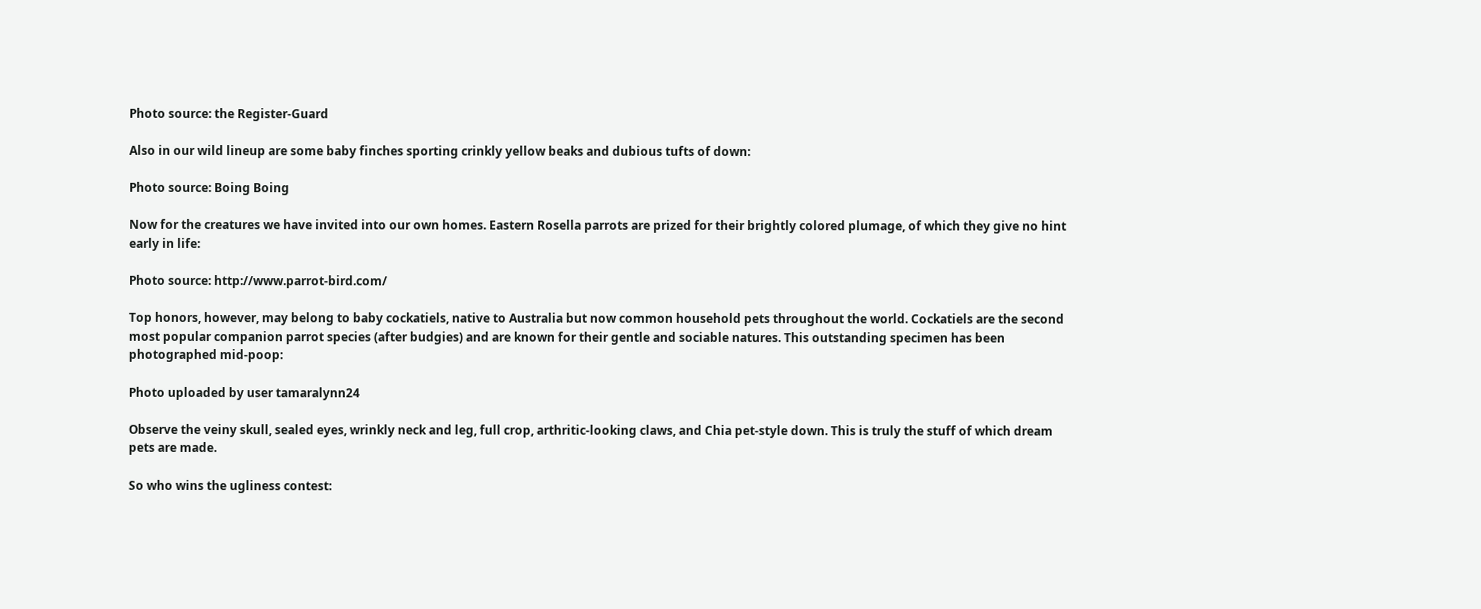Photo source: the Register-Guard

Also in our wild lineup are some baby finches sporting crinkly yellow beaks and dubious tufts of down:

Photo source: Boing Boing

Now for the creatures we have invited into our own homes. Eastern Rosella parrots are prized for their brightly colored plumage, of which they give no hint early in life:

Photo source: http://www.parrot-bird.com/

Top honors, however, may belong to baby cockatiels, native to Australia but now common household pets throughout the world. Cockatiels are the second most popular companion parrot species (after budgies) and are known for their gentle and sociable natures. This outstanding specimen has been photographed mid-poop:

Photo uploaded by user tamaralynn24

Observe the veiny skull, sealed eyes, wrinkly neck and leg, full crop, arthritic-looking claws, and Chia pet-style down. This is truly the stuff of which dream pets are made.

So who wins the ugliness contest: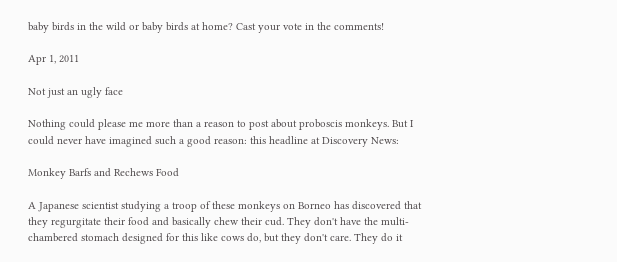baby birds in the wild or baby birds at home? Cast your vote in the comments!

Apr 1, 2011

Not just an ugly face

Nothing could please me more than a reason to post about proboscis monkeys. But I could never have imagined such a good reason: this headline at Discovery News:

Monkey Barfs and Rechews Food

A Japanese scientist studying a troop of these monkeys on Borneo has discovered that they regurgitate their food and basically chew their cud. They don't have the multi-chambered stomach designed for this like cows do, but they don't care. They do it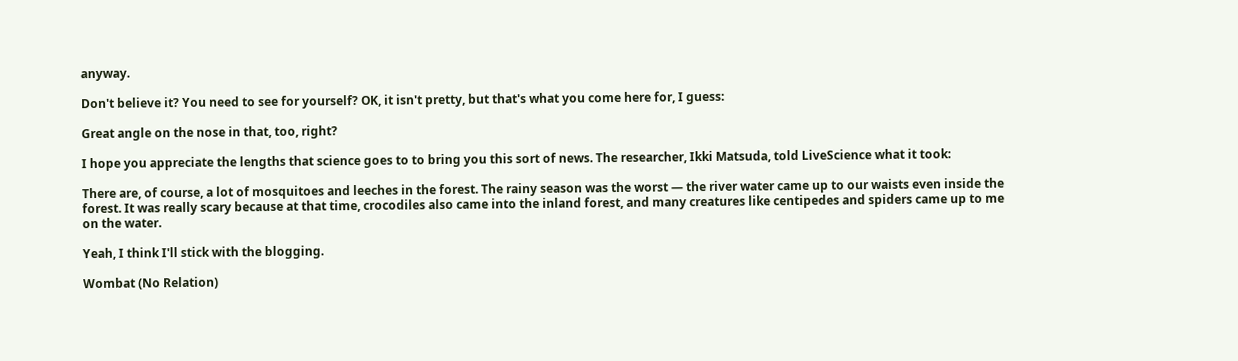anyway.

Don't believe it? You need to see for yourself? OK, it isn't pretty, but that's what you come here for, I guess:

Great angle on the nose in that, too, right?

I hope you appreciate the lengths that science goes to to bring you this sort of news. The researcher, Ikki Matsuda, told LiveScience what it took:

There are, of course, a lot of mosquitoes and leeches in the forest. The rainy season was the worst — the river water came up to our waists even inside the forest. It was really scary because at that time, crocodiles also came into the inland forest, and many creatures like centipedes and spiders came up to me on the water.

Yeah, I think I'll stick with the blogging.

Wombat (No Relation)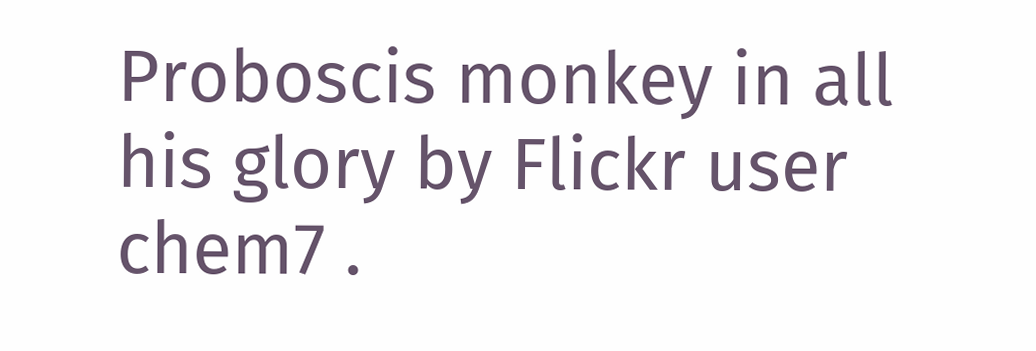Proboscis monkey in all his glory by Flickr user chem7 .